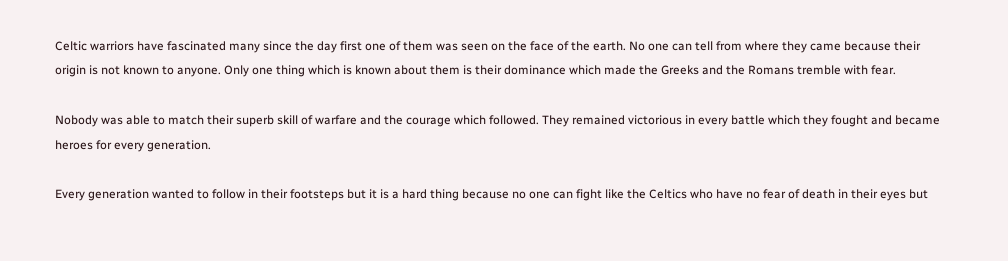Celtic warriors have fascinated many since the day first one of them was seen on the face of the earth. No one can tell from where they came because their origin is not known to anyone. Only one thing which is known about them is their dominance which made the Greeks and the Romans tremble with fear.

Nobody was able to match their superb skill of warfare and the courage which followed. They remained victorious in every battle which they fought and became heroes for every generation.

Every generation wanted to follow in their footsteps but it is a hard thing because no one can fight like the Celtics who have no fear of death in their eyes but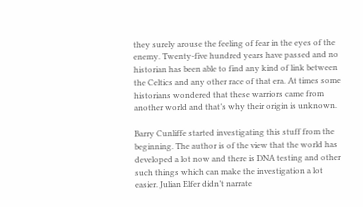they surely arouse the feeling of fear in the eyes of the enemy. Twenty-five hundred years have passed and no historian has been able to find any kind of link between the Celtics and any other race of that era. At times some historians wondered that these warriors came from another world and that’s why their origin is unknown.

Barry Cunliffe started investigating this stuff from the beginning. The author is of the view that the world has developed a lot now and there is DNA testing and other such things which can make the investigation a lot easier. Julian Elfer didn’t narrate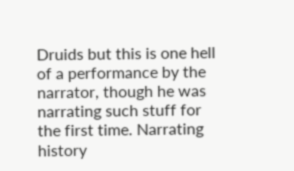Druids but this is one hell of a performance by the narrator, though he was narrating such stuff for the first time. Narrating history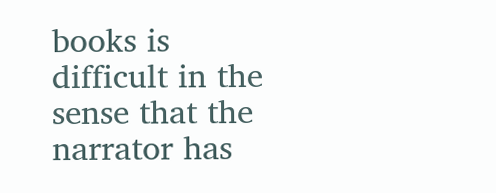books is difficult in the sense that the narrator has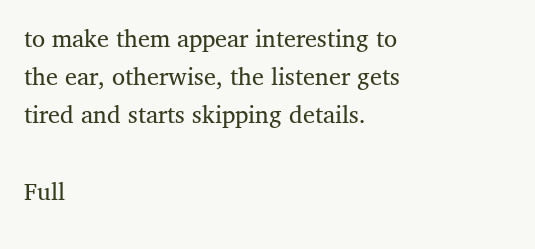to make them appear interesting to the ear, otherwise, the listener gets tired and starts skipping details.

Full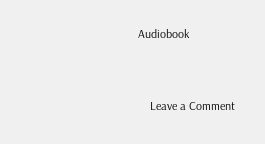Audiobook


    Leave a Comment